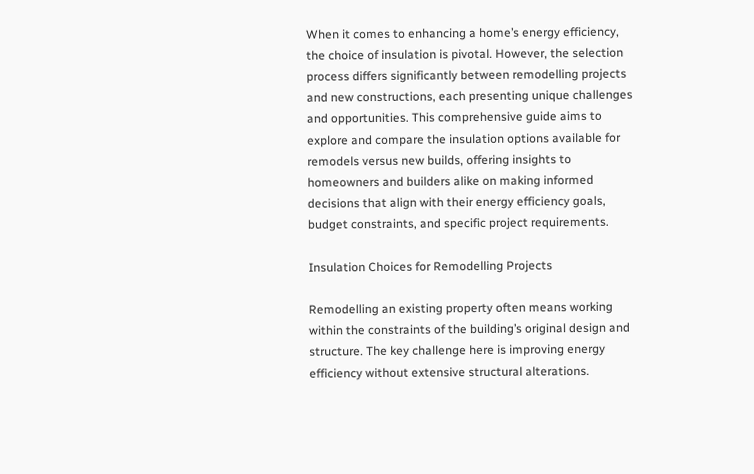When it comes to enhancing a home’s energy efficiency, the choice of insulation is pivotal. However, the selection process differs significantly between remodelling projects and new constructions, each presenting unique challenges and opportunities. This comprehensive guide aims to explore and compare the insulation options available for remodels versus new builds, offering insights to homeowners and builders alike on making informed decisions that align with their energy efficiency goals, budget constraints, and specific project requirements.

Insulation Choices for Remodelling Projects

Remodelling an existing property often means working within the constraints of the building’s original design and structure. The key challenge here is improving energy efficiency without extensive structural alterations.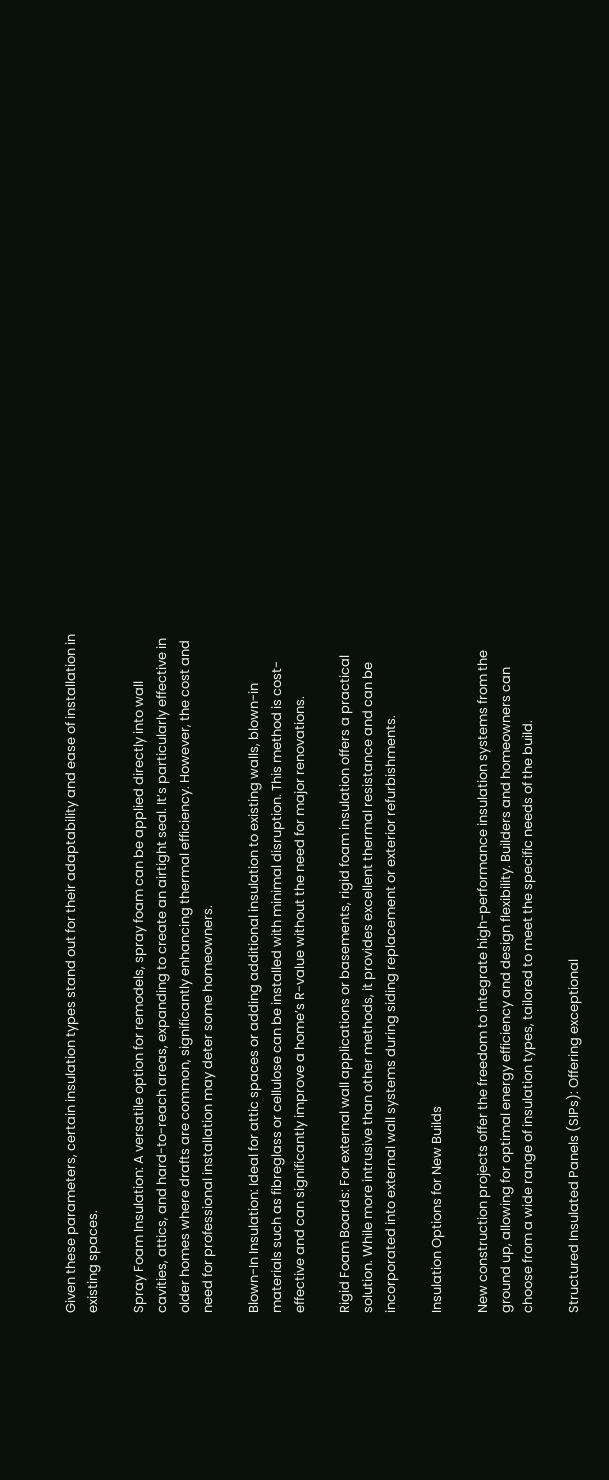Given these parameters, certain insulation types stand out for their adaptability and ease of installation in existing spaces.

Spray Foam Insulation: A versatile option for remodels, spray foam can be applied directly into wall cavities, attics, and hard-to-reach areas, expanding to create an airtight seal. It’s particularly effective in older homes where drafts are common, significantly enhancing thermal efficiency. However, the cost and need for professional installation may deter some homeowners.

Blown-In Insulation: Ideal for attic spaces or adding additional insulation to existing walls, blown-in materials such as fibreglass or cellulose can be installed with minimal disruption. This method is cost-effective and can significantly improve a home’s R-value without the need for major renovations.

Rigid Foam Boards: For external wall applications or basements, rigid foam insulation offers a practical solution. While more intrusive than other methods, it provides excellent thermal resistance and can be incorporated into external wall systems during siding replacement or exterior refurbishments.

Insulation Options for New Builds

New construction projects offer the freedom to integrate high-performance insulation systems from the ground up, allowing for optimal energy efficiency and design flexibility. Builders and homeowners can choose from a wide range of insulation types, tailored to meet the specific needs of the build.

Structured Insulated Panels (SIPs): Offering exceptional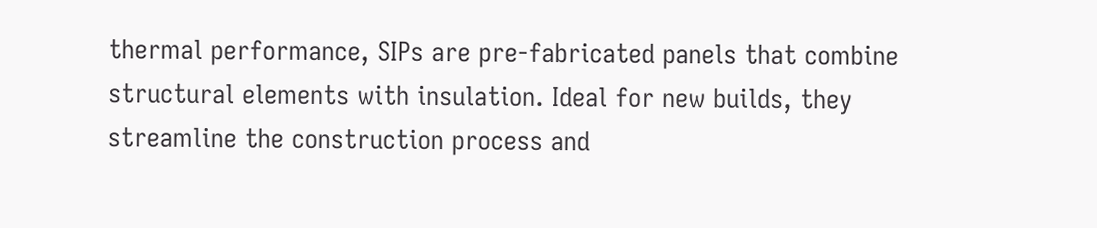thermal performance, SIPs are pre-fabricated panels that combine structural elements with insulation. Ideal for new builds, they streamline the construction process and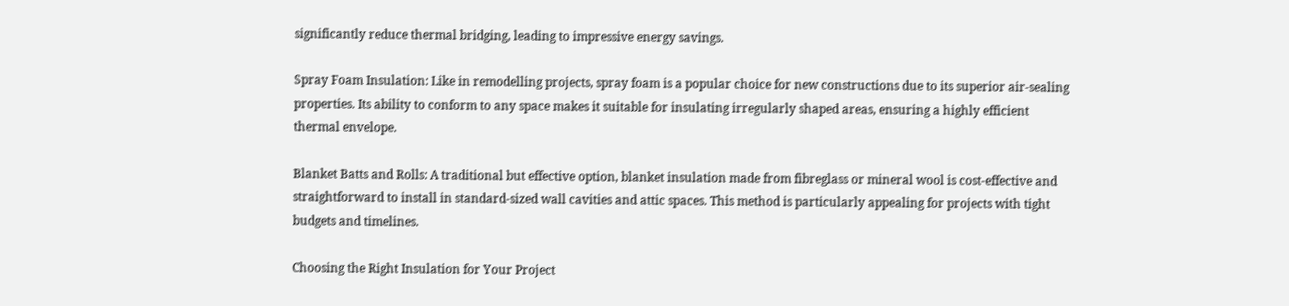significantly reduce thermal bridging, leading to impressive energy savings.

Spray Foam Insulation: Like in remodelling projects, spray foam is a popular choice for new constructions due to its superior air-sealing properties. Its ability to conform to any space makes it suitable for insulating irregularly shaped areas, ensuring a highly efficient thermal envelope.

Blanket Batts and Rolls: A traditional but effective option, blanket insulation made from fibreglass or mineral wool is cost-effective and straightforward to install in standard-sized wall cavities and attic spaces. This method is particularly appealing for projects with tight budgets and timelines.

Choosing the Right Insulation for Your Project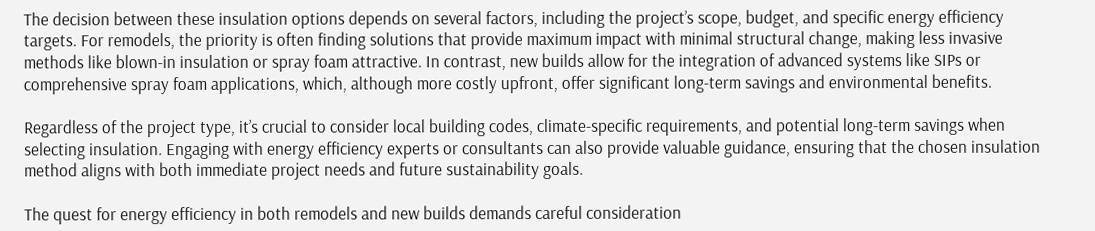The decision between these insulation options depends on several factors, including the project’s scope, budget, and specific energy efficiency targets. For remodels, the priority is often finding solutions that provide maximum impact with minimal structural change, making less invasive methods like blown-in insulation or spray foam attractive. In contrast, new builds allow for the integration of advanced systems like SIPs or comprehensive spray foam applications, which, although more costly upfront, offer significant long-term savings and environmental benefits.

Regardless of the project type, it’s crucial to consider local building codes, climate-specific requirements, and potential long-term savings when selecting insulation. Engaging with energy efficiency experts or consultants can also provide valuable guidance, ensuring that the chosen insulation method aligns with both immediate project needs and future sustainability goals.

The quest for energy efficiency in both remodels and new builds demands careful consideration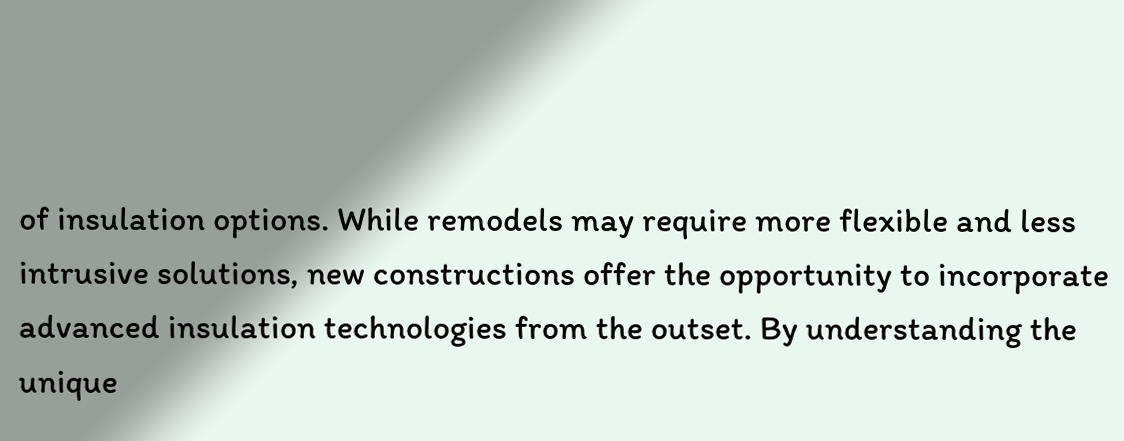of insulation options. While remodels may require more flexible and less intrusive solutions, new constructions offer the opportunity to incorporate advanced insulation technologies from the outset. By understanding the unique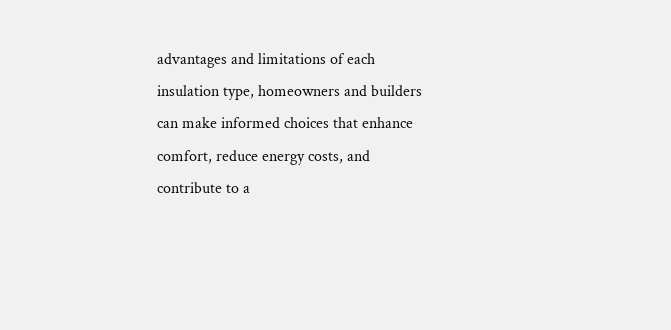advantages and limitations of each insulation type, homeowners and builders can make informed choices that enhance comfort, reduce energy costs, and contribute to a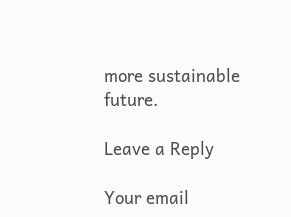more sustainable future.

Leave a Reply

Your email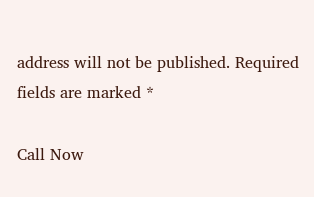address will not be published. Required fields are marked *

Call Now